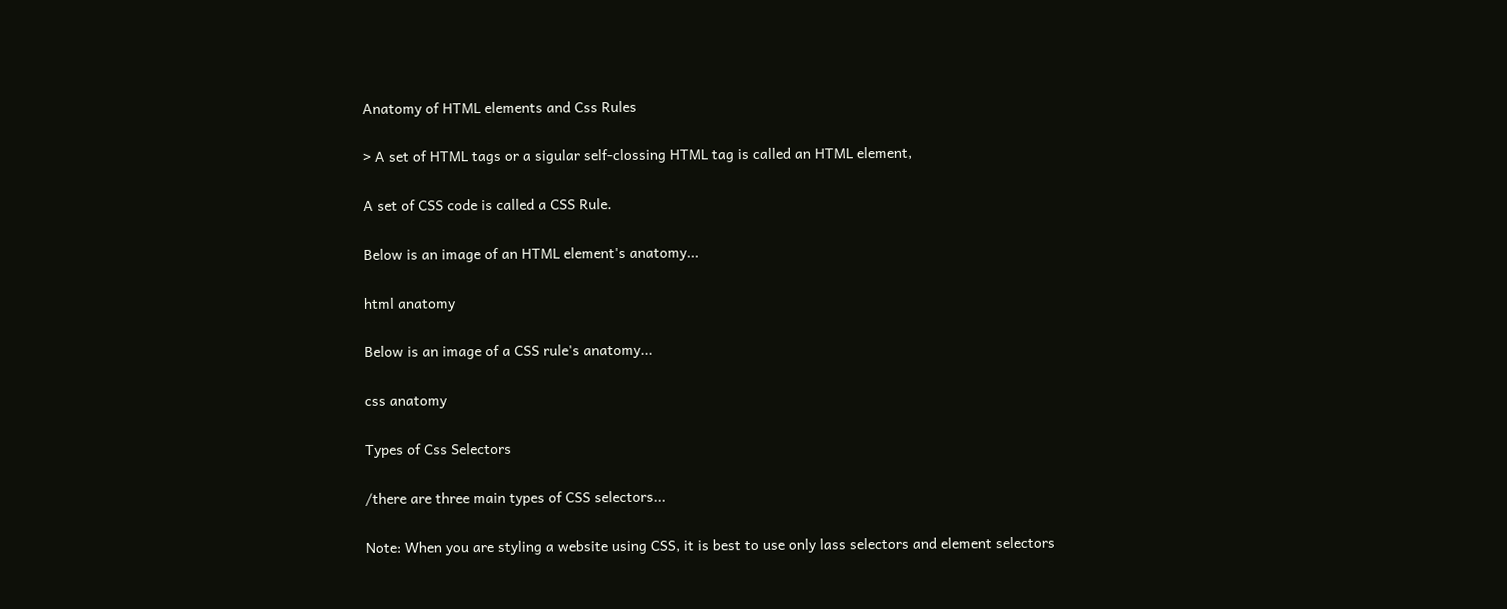Anatomy of HTML elements and Css Rules

> A set of HTML tags or a sigular self-clossing HTML tag is called an HTML element,

A set of CSS code is called a CSS Rule.

Below is an image of an HTML element's anatomy...

html anatomy

Below is an image of a CSS rule's anatomy...

css anatomy

Types of Css Selectors

/there are three main types of CSS selectors...

Note: When you are styling a website using CSS, it is best to use only lass selectors and element selectors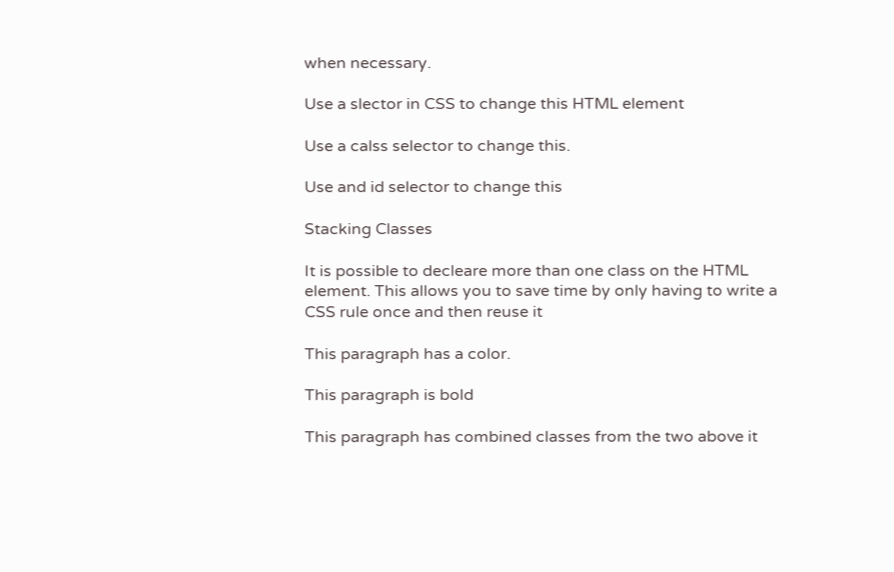when necessary.

Use a slector in CSS to change this HTML element

Use a calss selector to change this.

Use and id selector to change this

Stacking Classes

It is possible to decleare more than one class on the HTML element. This allows you to save time by only having to write a CSS rule once and then reuse it

This paragraph has a color.

This paragraph is bold

This paragraph has combined classes from the two above it